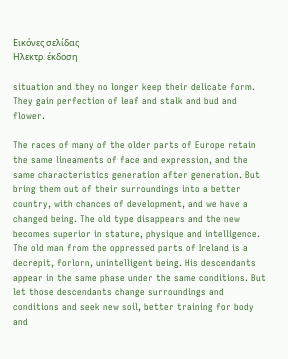Εικόνες σελίδας
Ηλεκτρ. έκδοση

situation and they no longer keep their delicate form. They gain perfection of leaf and stalk and bud and flower.

The races of many of the older parts of Europe retain the same lineaments of face and expression, and the same characteristics generation after generation. But bring them out of their surroundings into a better country, with chances of development, and we have a changed being. The old type disappears and the new becomes superior in stature, physique and intelligence. The old man from the oppressed parts of Ireland is a decrepit, forlorn, unintelligent being. His descendants appear in the same phase under the same conditions. But let those descendants change surroundings and conditions and seek new soil, better training for body and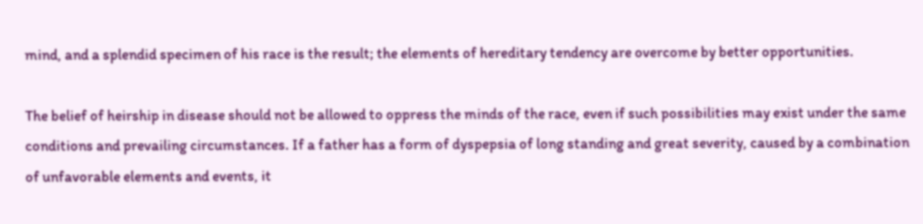mind, and a splendid specimen of his race is the result; the elements of hereditary tendency are overcome by better opportunities.

The belief of heirship in disease should not be allowed to oppress the minds of the race, even if such possibilities may exist under the same conditions and prevailing circumstances. If a father has a form of dyspepsia of long standing and great severity, caused by a combination of unfavorable elements and events, it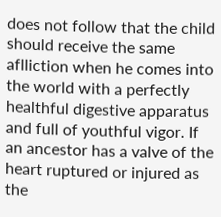does not follow that the child should receive the same aflliction when he comes into the world with a perfectly healthful digestive apparatus and full of youthful vigor. If an ancestor has a valve of the heart ruptured or injured as the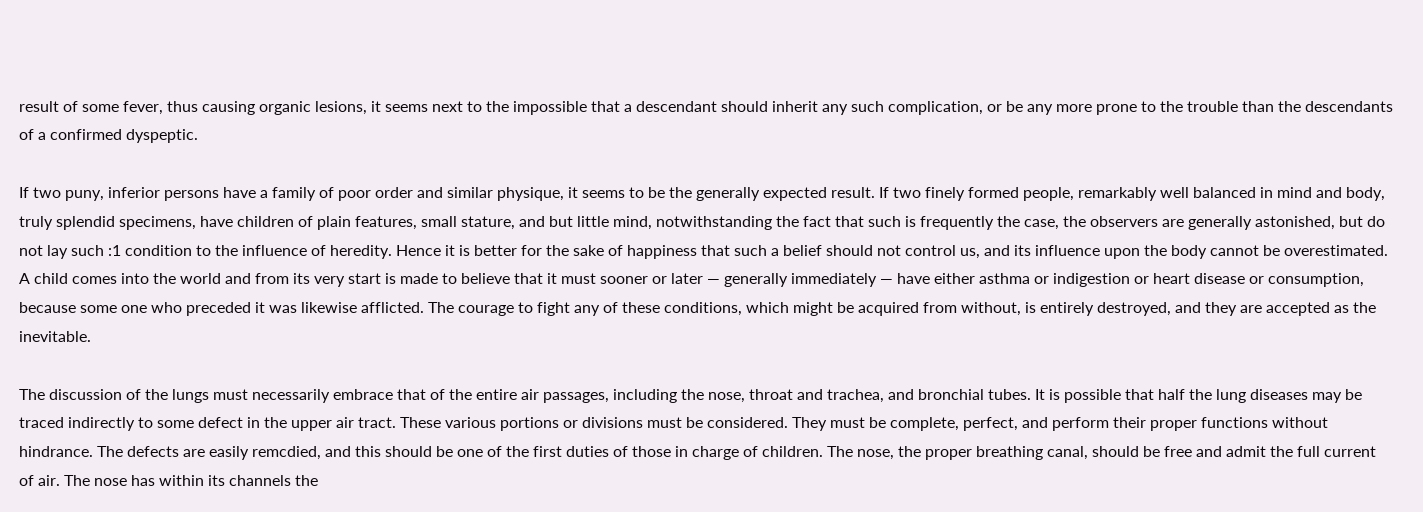result of some fever, thus causing organic lesions, it seems next to the impossible that a descendant should inherit any such complication, or be any more prone to the trouble than the descendants of a confirmed dyspeptic.

If two puny, inferior persons have a family of poor order and similar physique, it seems to be the generally expected result. If two finely formed people, remarkably well balanced in mind and body, truly splendid specimens, have children of plain features, small stature, and but little mind, notwithstanding the fact that such is frequently the case, the observers are generally astonished, but do not lay such :1 condition to the influence of heredity. Hence it is better for the sake of happiness that such a belief should not control us, and its influence upon the body cannot be overestimated. A child comes into the world and from its very start is made to believe that it must sooner or later — generally immediately — have either asthma or indigestion or heart disease or consumption, because some one who preceded it was likewise afflicted. The courage to fight any of these conditions, which might be acquired from without, is entirely destroyed, and they are accepted as the inevitable.

The discussion of the lungs must necessarily embrace that of the entire air passages, including the nose, throat and trachea, and bronchial tubes. It is possible that half the lung diseases may be traced indirectly to some defect in the upper air tract. These various portions or divisions must be considered. They must be complete, perfect, and perform their proper functions without hindrance. The defects are easily remcdied, and this should be one of the first duties of those in charge of children. The nose, the proper breathing canal, should be free and admit the full current of air. The nose has within its channels the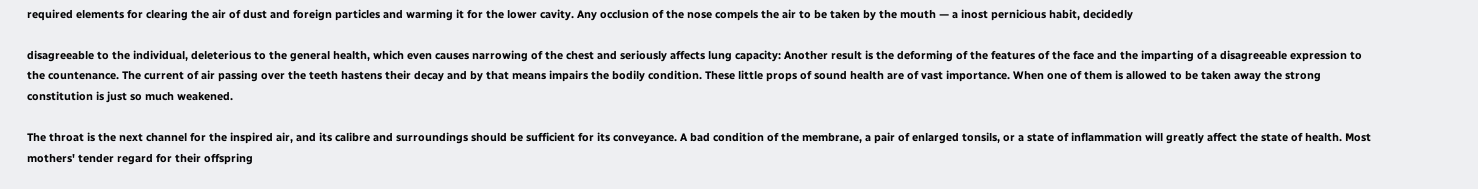required elements for clearing the air of dust and foreign particles and warming it for the lower cavity. Any occlusion of the nose compels the air to be taken by the mouth — a inost pernicious habit, decidedly

disagreeable to the individual, deleterious to the general health, which even causes narrowing of the chest and seriously affects lung capacity: Another result is the deforming of the features of the face and the imparting of a disagreeable expression to the countenance. The current of air passing over the teeth hastens their decay and by that means impairs the bodily condition. These little props of sound health are of vast importance. When one of them is allowed to be taken away the strong constitution is just so much weakened.

The throat is the next channel for the inspired air, and its calibre and surroundings should be sufficient for its conveyance. A bad condition of the membrane, a pair of enlarged tonsils, or a state of inflammation will greatly affect the state of health. Most mothers' tender regard for their offspring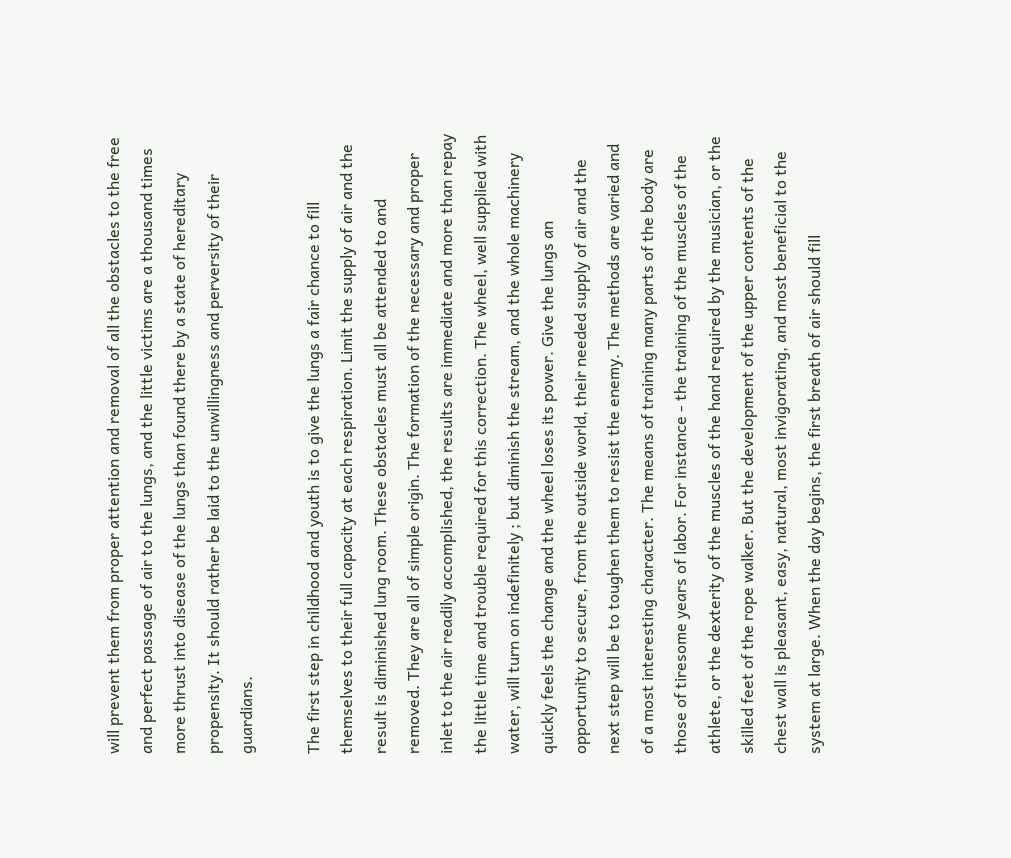will prevent them from proper attention and removal of all the obstacles to the free and perfect passage of air to the lungs, and the little victims are a thousand times more thrust into disease of the lungs than found there by a state of hereditary propensity. It should rather be laid to the unwillingness and perversity of their guardians.

The first step in childhood and youth is to give the lungs a fair chance to fill themselves to their full capacity at each respiration. Limit the supply of air and the result is diminished lung room. These obstacles must all be attended to and removed. They are all of simple origin. The formation of the necessary and proper inlet to the air readily accomplished, the results are immediate and more than repay the little time and trouble required for this correction. The wheel, well supplied with water, will turn on indefinitely ; but diminish the stream, and the whole machinery quickly feels the change and the wheel loses its power. Give the lungs an opportunity to secure, from the outside world, their needed supply of air and the next step will be to toughen them to resist the enemy. The methods are varied and of a most interesting character. The means of training many parts of the body are those of tiresome years of labor. For instance - the training of the muscles of the athlete, or the dexterity of the muscles of the hand required by the musician, or the skilled feet of the rope walker. But the development of the upper contents of the chest wall is pleasant, easy, natural, most invigorating, and most beneficial to the system at large. When the day begins, the first breath of air should fill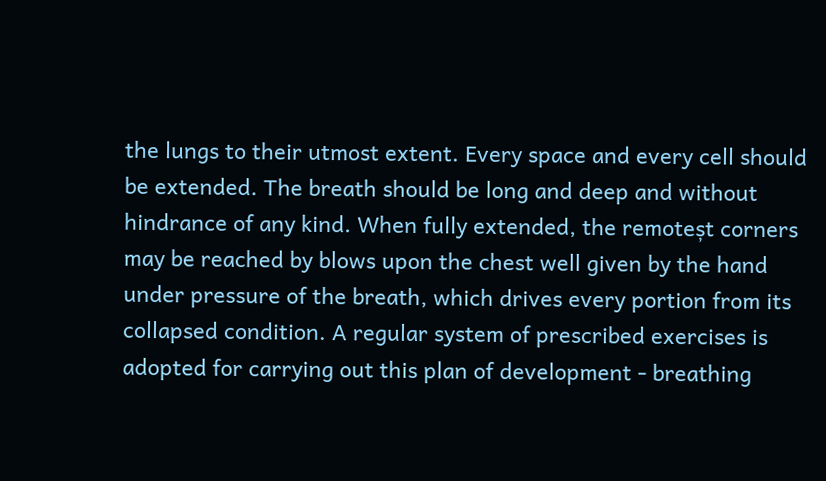the lungs to their utmost extent. Every space and every cell should be extended. The breath should be long and deep and without hindrance of any kind. When fully extended, the remoteșt corners may be reached by blows upon the chest well given by the hand under pressure of the breath, which drives every portion from its collapsed condition. A regular system of prescribed exercises is adopted for carrying out this plan of development - breathing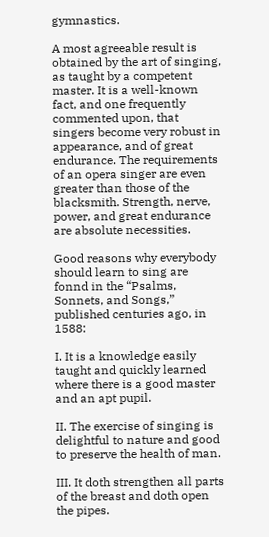gymnastics.

A most agreeable result is obtained by the art of singing, as taught by a competent master. It is a well-known fact, and one frequently commented upon, that singers become very robust in appearance, and of great endurance. The requirements of an opera singer are even greater than those of the blacksmith. Strength, nerve, power, and great endurance are absolute necessities.

Good reasons why everybody should learn to sing are fonnd in the “Psalms, Sonnets, and Songs,” published centuries ago, in 1588:

I. It is a knowledge easily taught and quickly learned where there is a good master and an apt pupil.

II. The exercise of singing is delightful to nature and good to preserve the health of man.

III. It doth strengthen all parts of the breast and doth open the pipes.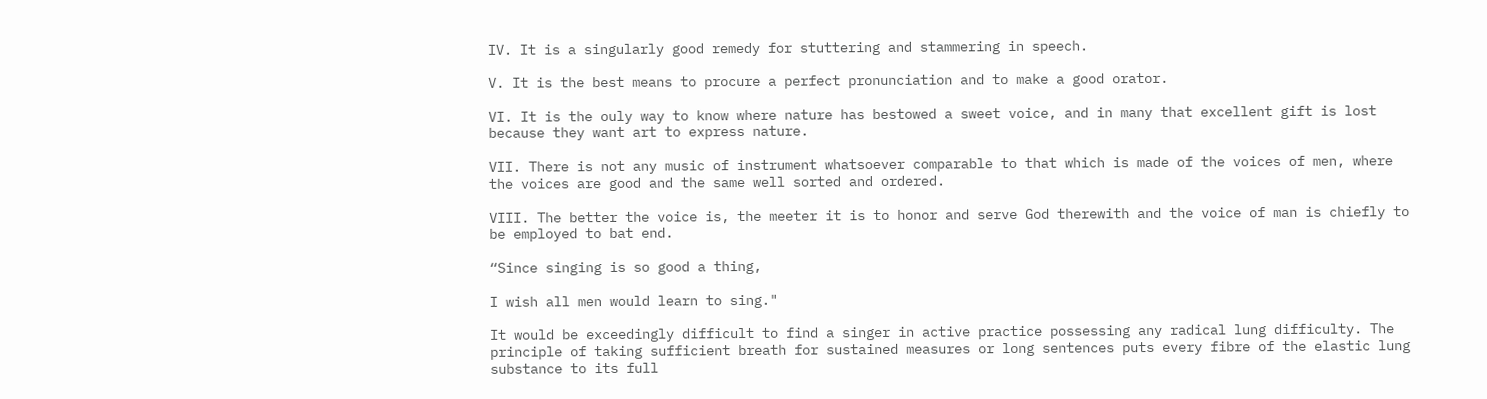IV. It is a singularly good remedy for stuttering and stammering in speech.

V. It is the best means to procure a perfect pronunciation and to make a good orator.

VI. It is the ouly way to know where nature has bestowed a sweet voice, and in many that excellent gift is lost because they want art to express nature.

VII. There is not any music of instrument whatsoever comparable to that which is made of the voices of men, where the voices are good and the same well sorted and ordered.

VIII. The better the voice is, the meeter it is to honor and serve God therewith and the voice of man is chiefly to be employed to bat end.

“Since singing is so good a thing,

I wish all men would learn to sing."

It would be exceedingly difficult to find a singer in active practice possessing any radical lung difficulty. The principle of taking sufficient breath for sustained measures or long sentences puts every fibre of the elastic lung substance to its full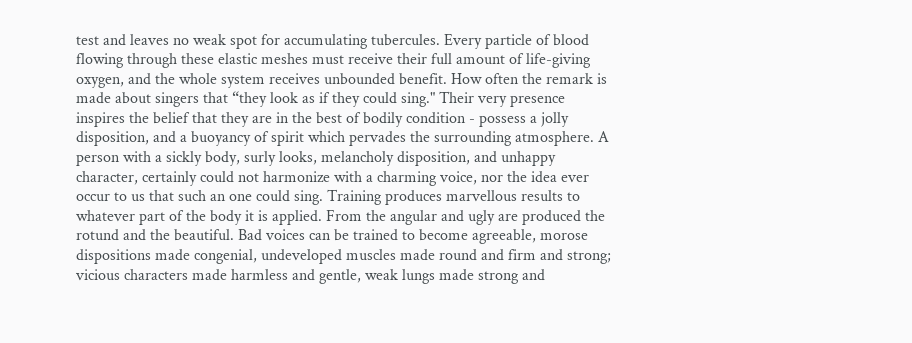test and leaves no weak spot for accumulating tubercules. Every particle of blood flowing through these elastic meshes must receive their full amount of life-giving oxygen, and the whole system receives unbounded benefit. How often the remark is made about singers that “they look as if they could sing." Their very presence inspires the belief that they are in the best of bodily condition - possess a jolly disposition, and a buoyancy of spirit which pervades the surrounding atmosphere. A person with a sickly body, surly looks, melancholy disposition, and unhappy character, certainly could not harmonize with a charming voice, nor the idea ever occur to us that such an one could sing. Training produces marvellous results to whatever part of the body it is applied. From the angular and ugly are produced the rotund and the beautiful. Bad voices can be trained to become agreeable, morose dispositions made congenial, undeveloped muscles made round and firm and strong; vicious characters made harmless and gentle, weak lungs made strong and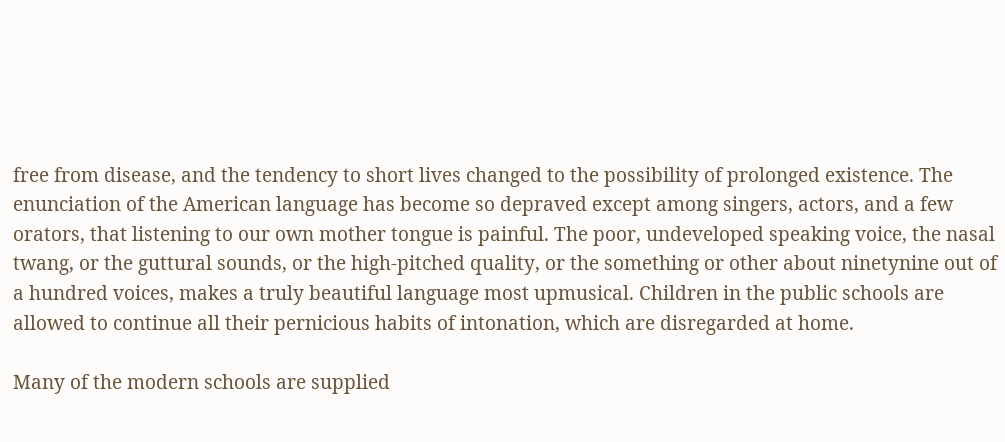free from disease, and the tendency to short lives changed to the possibility of prolonged existence. The enunciation of the American language has become so depraved except among singers, actors, and a few orators, that listening to our own mother tongue is painful. The poor, undeveloped speaking voice, the nasal twang, or the guttural sounds, or the high-pitched quality, or the something or other about ninetynine out of a hundred voices, makes a truly beautiful language most upmusical. Children in the public schools are allowed to continue all their pernicious habits of intonation, which are disregarded at home.

Many of the modern schools are supplied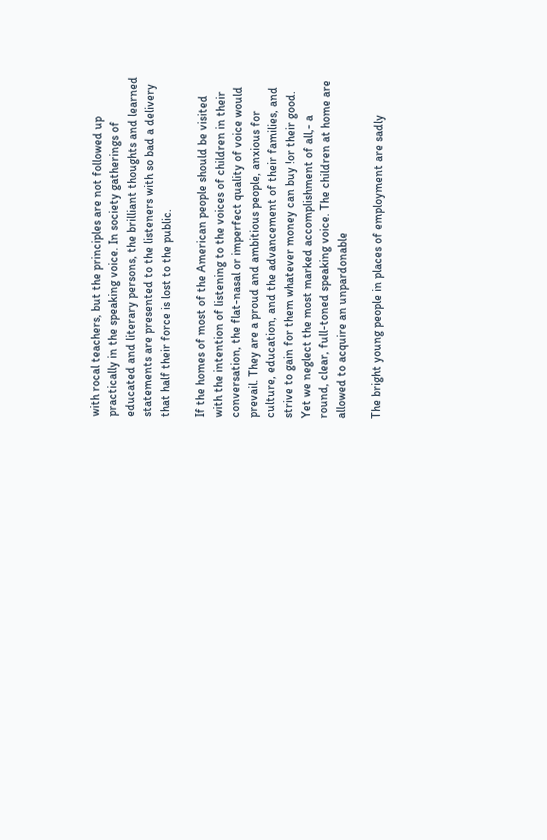with rocal teachers, but the principles are not followed up practically in the speaking voice. In society gatherings of educated and literary persons, the brilliant thoughts and learned statements are presented to the listeners with so bad a delivery that half their force is lost to the public.

If the homes of most of the American people should be visited with the intention of listening to the voices of children in their conversation, the flat-nasal or imperfect quality of voice would prevail. They are a proud and ambitious people, anxious for culture, education, and the advancement of their families, and strive to gain for them whatever money can buy !or their good. Yet we neglect the most marked accomplishment of all,- a round, clear, full-toned speaking voice. The children at home are allowed to acquire an unpardonable

The bright young people in places of employment are sadly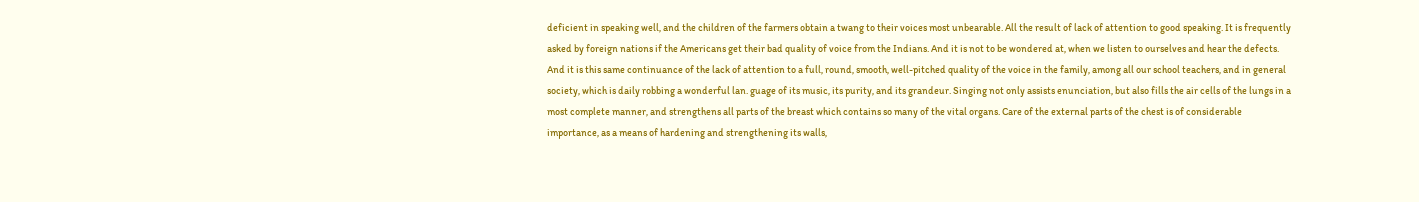deficient in speaking well, and the children of the farmers obtain a twang to their voices most unbearable. All the result of lack of attention to good speaking. It is frequently asked by foreign nations if the Americans get their bad quality of voice from the Indians. And it is not to be wondered at, when we listen to ourselves and hear the defects. And it is this same continuance of the lack of attention to a full, round, smooth, well-pitched quality of the voice in the family, among all our school teachers, and in general society, which is daily robbing a wonderful lan. guage of its music, its purity, and its grandeur. Singing not only assists enunciation, but also fills the air cells of the lungs in a most complete manner, and strengthens all parts of the breast which contains so many of the vital organs. Care of the external parts of the chest is of considerable importance, as a means of hardening and strengthening its walls,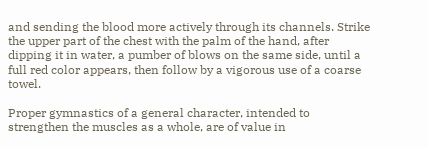and sending the blood more actively through its channels. Strike the upper part of the chest with the palm of the hand, after dipping it in water, a pumber of blows on the same side, until a full red color appears, then follow by a vigorous use of a coarse towel.

Proper gymnastics of a general character, intended to strengthen the muscles as a whole, are of value in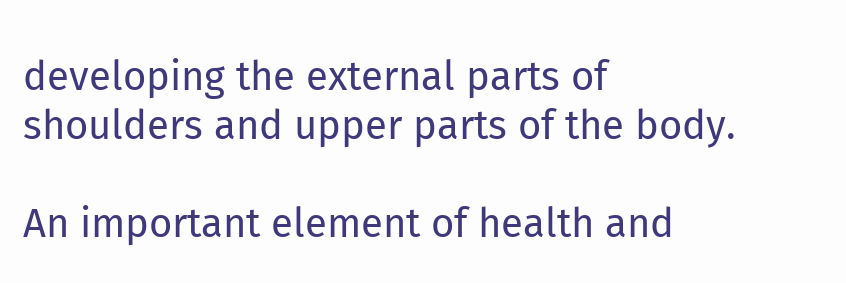developing the external parts of shoulders and upper parts of the body.

An important element of health and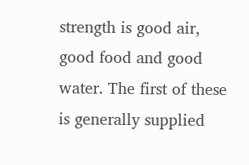strength is good air, good food and good water. The first of these is generally supplied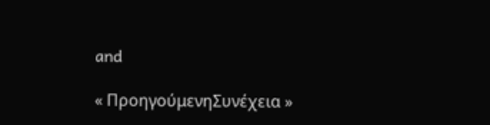and

« ΠροηγούμενηΣυνέχεια »